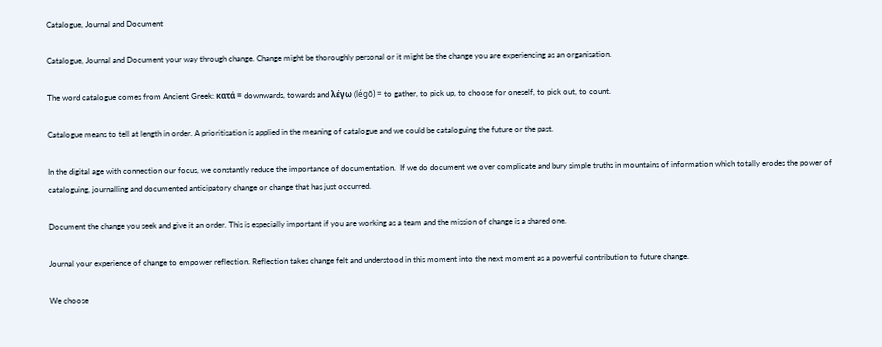Catalogue, Journal and Document

Catalogue, Journal and Document your way through change. Change might be thoroughly personal or it might be the change you are experiencing as an organisation.

The word catalogue comes from Ancient Greek: κατά = downwards, towards and λέγω (légō) = to gather, to pick up, to choose for oneself, to pick out, to count.

Catalogue means to tell at length in order. A prioritisation is applied in the meaning of catalogue and we could be cataloguing the future or the past.

In the digital age with connection our focus, we constantly reduce the importance of documentation.  If we do document we over complicate and bury simple truths in mountains of information which totally erodes the power of cataloguing, journalling and documented anticipatory change or change that has just occurred.

Document the change you seek and give it an order. This is especially important if you are working as a team and the mission of change is a shared one.

Journal your experience of change to empower reflection. Reflection takes change felt and understood in this moment into the next moment as a powerful contribution to future change.

We choose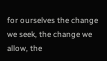for ourselves the change we seek, the change we allow, the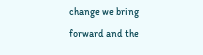change we bring forward and the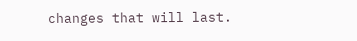changes that will last.